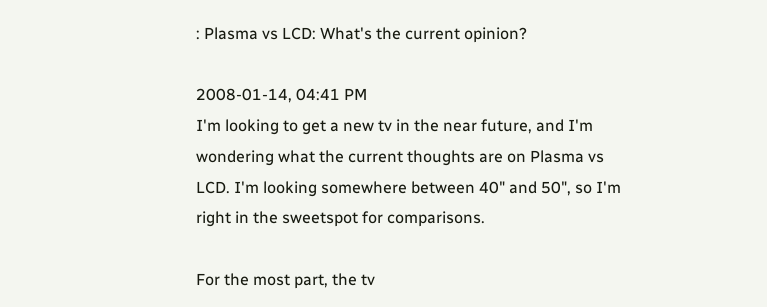: Plasma vs LCD: What's the current opinion?

2008-01-14, 04:41 PM
I'm looking to get a new tv in the near future, and I'm wondering what the current thoughts are on Plasma vs LCD. I'm looking somewhere between 40" and 50", so I'm right in the sweetspot for comparisons.

For the most part, the tv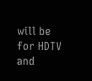will be for HDTV and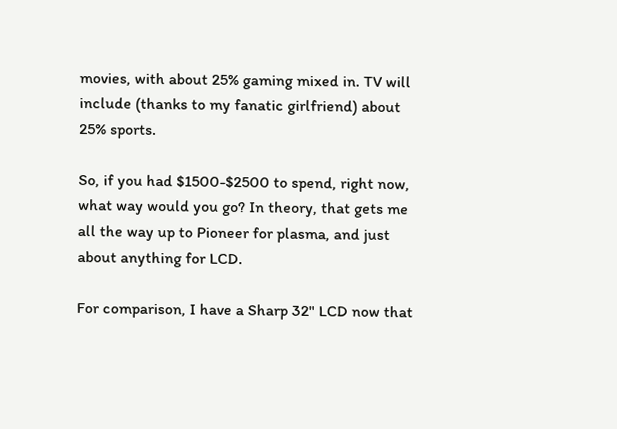movies, with about 25% gaming mixed in. TV will include (thanks to my fanatic girlfriend) about 25% sports.

So, if you had $1500-$2500 to spend, right now, what way would you go? In theory, that gets me all the way up to Pioneer for plasma, and just about anything for LCD.

For comparison, I have a Sharp 32" LCD now that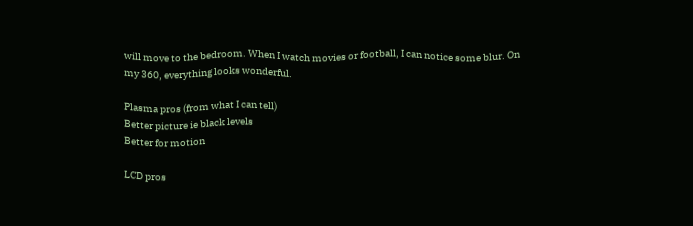will move to the bedroom. When I watch movies or football, I can notice some blur. On my 360, everything looks wonderful.

Plasma pros (from what I can tell)
Better picture ie black levels
Better for motion

LCD pros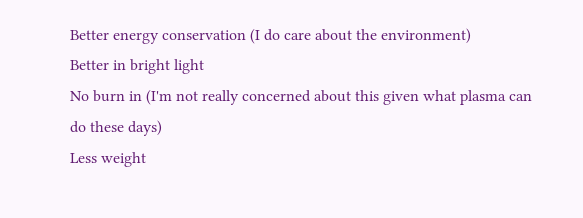Better energy conservation (I do care about the environment)
Better in bright light
No burn in (I'm not really concerned about this given what plasma can do these days)
Less weight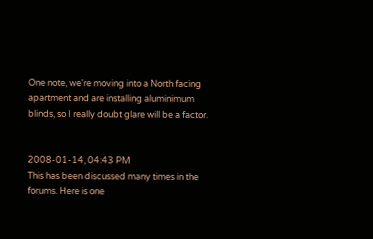One note, we're moving into a North facing apartment and are installing aluminimum blinds, so I really doubt glare will be a factor.


2008-01-14, 04:43 PM
This has been discussed many times in the forums. Here is one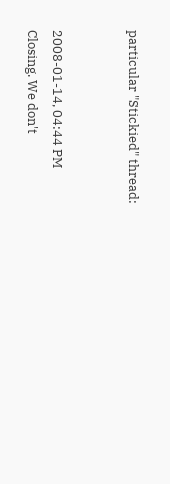particular "Stickied" thread:


2008-01-14, 04:44 PM
Closing. We don't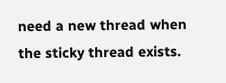need a new thread when the sticky thread exists.